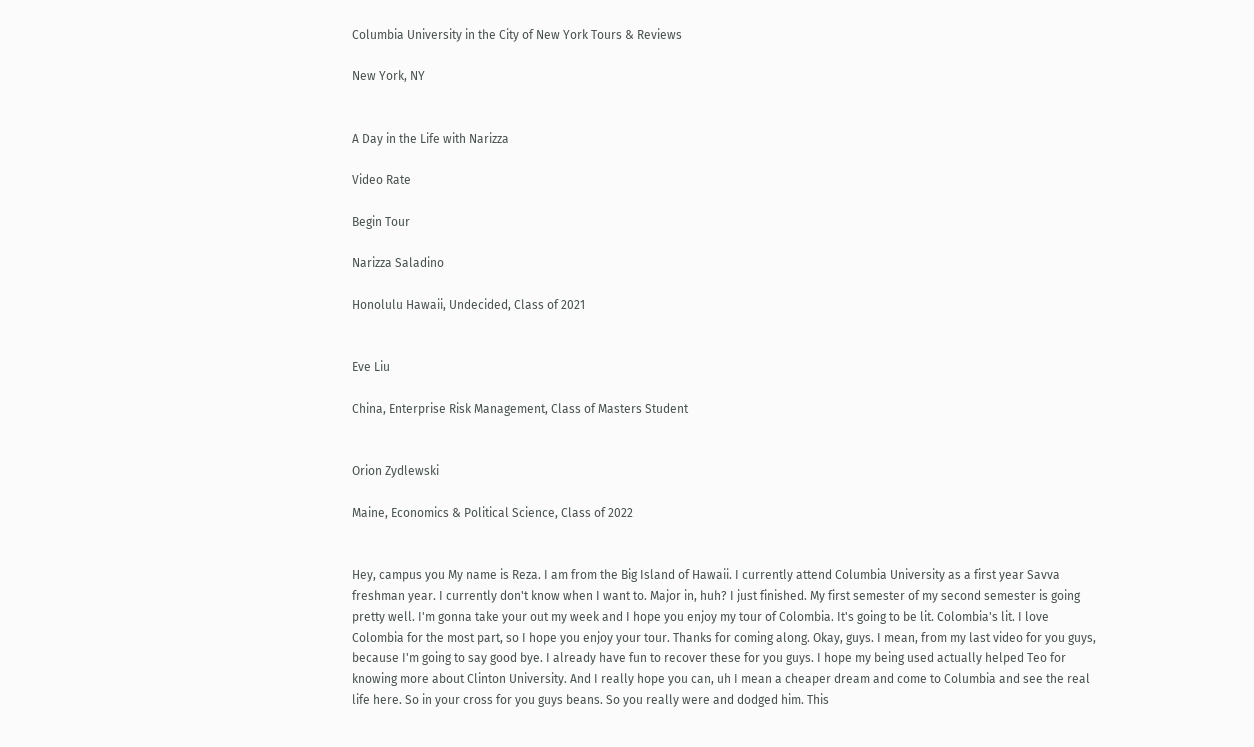Columbia University in the City of New York Tours & Reviews

New York, NY


A Day in the Life with Narizza

Video Rate

Begin Tour

Narizza Saladino

Honolulu Hawaii, Undecided, Class of 2021


Eve Liu

China, Enterprise Risk Management, Class of Masters Student


Orion Zydlewski

Maine, Economics & Political Science, Class of 2022


Hey, campus you My name is Reza. I am from the Big Island of Hawaii. I currently attend Columbia University as a first year Savva freshman year. I currently don't know when I want to. Major in, huh? I just finished. My first semester of my second semester is going pretty well. I'm gonna take your out my week and I hope you enjoy my tour of Colombia. It's going to be lit. Colombia's lit. I love Colombia for the most part, so I hope you enjoy your tour. Thanks for coming along. Okay, guys. I mean, from my last video for you guys, because I'm going to say good bye. I already have fun to recover these for you guys. I hope my being used actually helped Teo for knowing more about Clinton University. And I really hope you can, uh I mean a cheaper dream and come to Columbia and see the real life here. So in your cross for you guys beans. So you really were and dodged him. This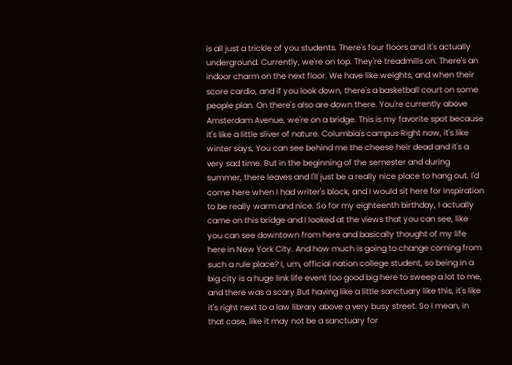is all just a trickle of you students. There's four floors and it's actually underground. Currently, we're on top. They're treadmills on. There's an indoor charm on the next floor. We have like weights, and when their score cardio, and if you look down, there's a basketball court on some people plan. On there's also are down there. You're currently above Amsterdam Avenue, we're on a bridge. This is my favorite spot because it's like a little sliver of nature. Columbia's campus Right now, it's like winter says, You can see behind me the cheese heir dead and it's a very sad time. But in the beginning of the semester and during summer, there leaves and I'll just be a really nice place to hang out. I'd come here when I had writer's block, and I would sit here for inspiration to be really warm and nice. So for my eighteenth birthday, I actually came on this bridge and I looked at the views that you can see, like you can see downtown from here and basically thought of my life here in New York City. And how much is going to change coming from such a rule place? I, um, official nation college student, so being in a big city is a huge link life event too good big here to sweep a lot to me, and there was a scary But having like a little sanctuary like this, it's like it's right next to a law library above a very busy street. So I mean, in that case, like it may not be a sanctuary for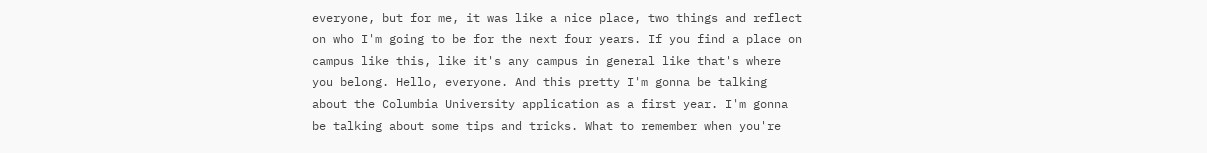everyone, but for me, it was like a nice place, two things and reflect on who I'm going to be for the next four years. If you find a place on campus like this, like it's any campus in general like that's where you belong. Hello, everyone. And this pretty I'm gonna be talking about the Columbia University application as a first year. I'm gonna be talking about some tips and tricks. What to remember when you're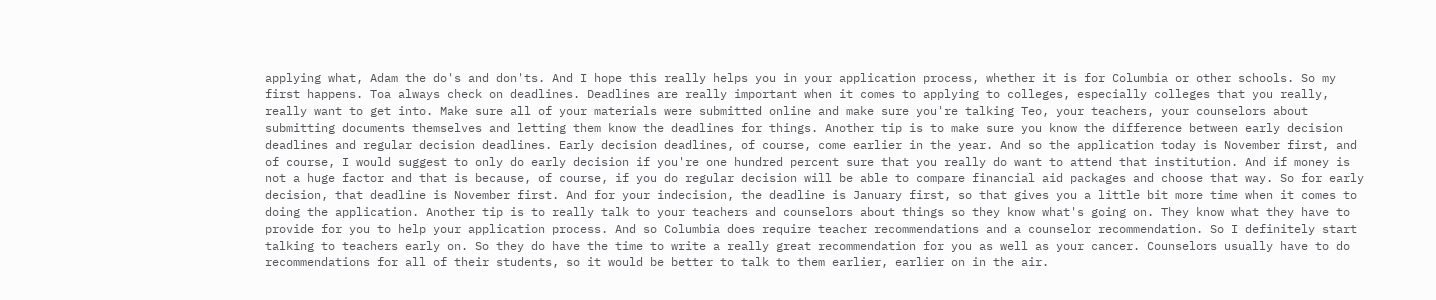applying what, Adam the do's and don'ts. And I hope this really helps you in your application process, whether it is for Columbia or other schools. So my first happens. Toa always check on deadlines. Deadlines are really important when it comes to applying to colleges, especially colleges that you really, really want to get into. Make sure all of your materials were submitted online and make sure you're talking Teo, your teachers, your counselors about submitting documents themselves and letting them know the deadlines for things. Another tip is to make sure you know the difference between early decision deadlines and regular decision deadlines. Early decision deadlines, of course, come earlier in the year. And so the application today is November first, and of course, I would suggest to only do early decision if you're one hundred percent sure that you really do want to attend that institution. And if money is not a huge factor and that is because, of course, if you do regular decision will be able to compare financial aid packages and choose that way. So for early decision, that deadline is November first. And for your indecision, the deadline is January first, so that gives you a little bit more time when it comes to doing the application. Another tip is to really talk to your teachers and counselors about things so they know what's going on. They know what they have to provide for you to help your application process. And so Columbia does require teacher recommendations and a counselor recommendation. So I definitely start talking to teachers early on. So they do have the time to write a really great recommendation for you as well as your cancer. Counselors usually have to do recommendations for all of their students, so it would be better to talk to them earlier, earlier on in the air.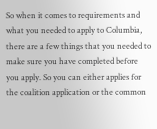So when it comes to requirements and what you needed to apply to Columbia, there are a few things that you needed to make sure you have completed before you apply. So you can either applies for the coalition application or the common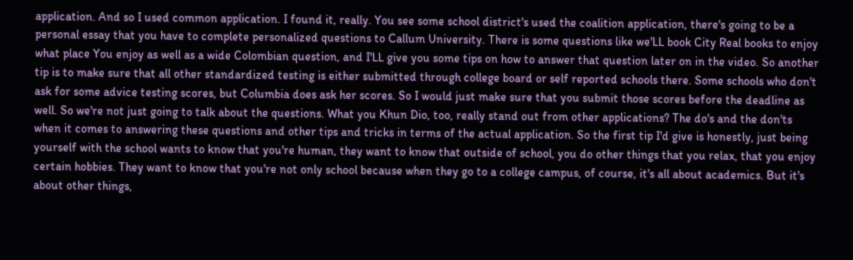application. And so I used common application. I found it, really. You see some school district's used the coalition application, there's going to be a personal essay that you have to complete personalized questions to Callum University. There is some questions like we'LL book City Real books to enjoy what place You enjoy as well as a wide Colombian question, and I'LL give you some tips on how to answer that question later on in the video. So another tip is to make sure that all other standardized testing is either submitted through college board or self reported schools there. Some schools who don't ask for some advice testing scores, but Columbia does ask her scores. So I would just make sure that you submit those scores before the deadline as well. So we're not just going to talk about the questions. What you Khun Dio, too, really stand out from other applications? The do's and the don'ts when it comes to answering these questions and other tips and tricks in terms of the actual application. So the first tip I'd give is honestly, just being yourself with the school wants to know that you're human, they want to know that outside of school, you do other things that you relax, that you enjoy certain hobbies. They want to know that you're not only school because when they go to a college campus, of course, it's all about academics. But it's about other things,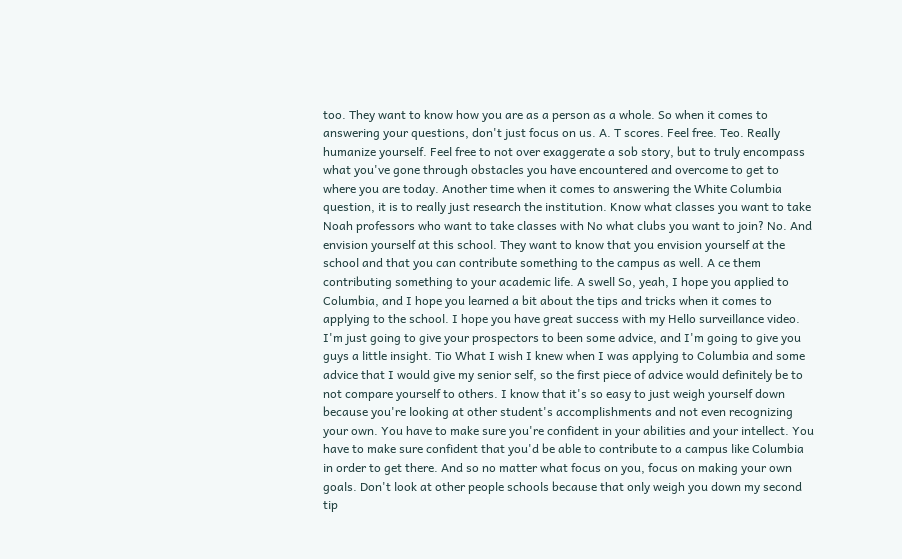too. They want to know how you are as a person as a whole. So when it comes to answering your questions, don't just focus on us. A. T scores. Feel free. Teo. Really humanize yourself. Feel free to not over exaggerate a sob story, but to truly encompass what you've gone through obstacles you have encountered and overcome to get to where you are today. Another time when it comes to answering the White Columbia question, it is to really just research the institution. Know what classes you want to take Noah professors who want to take classes with No what clubs you want to join? No. And envision yourself at this school. They want to know that you envision yourself at the school and that you can contribute something to the campus as well. A ce them contributing something to your academic life. A swell So, yeah, I hope you applied to Columbia, and I hope you learned a bit about the tips and tricks when it comes to applying to the school. I hope you have great success with my Hello surveillance video. I'm just going to give your prospectors to been some advice, and I'm going to give you guys a little insight. Tio What I wish I knew when I was applying to Columbia and some advice that I would give my senior self, so the first piece of advice would definitely be to not compare yourself to others. I know that it's so easy to just weigh yourself down because you're looking at other student's accomplishments and not even recognizing your own. You have to make sure you're confident in your abilities and your intellect. You have to make sure confident that you'd be able to contribute to a campus like Columbia in order to get there. And so no matter what focus on you, focus on making your own goals. Don't look at other people schools because that only weigh you down my second tip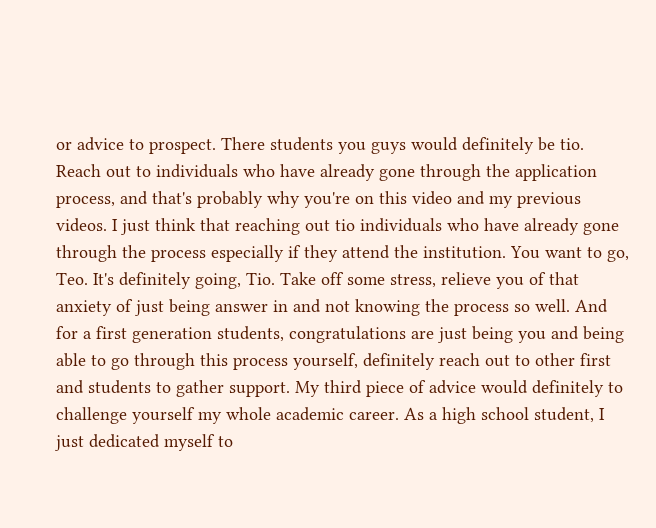or advice to prospect. There students you guys would definitely be tio. Reach out to individuals who have already gone through the application process, and that's probably why you're on this video and my previous videos. I just think that reaching out tio individuals who have already gone through the process especially if they attend the institution. You want to go, Teo. It's definitely going, Tio. Take off some stress, relieve you of that anxiety of just being answer in and not knowing the process so well. And for a first generation students, congratulations are just being you and being able to go through this process yourself, definitely reach out to other first and students to gather support. My third piece of advice would definitely to challenge yourself my whole academic career. As a high school student, I just dedicated myself to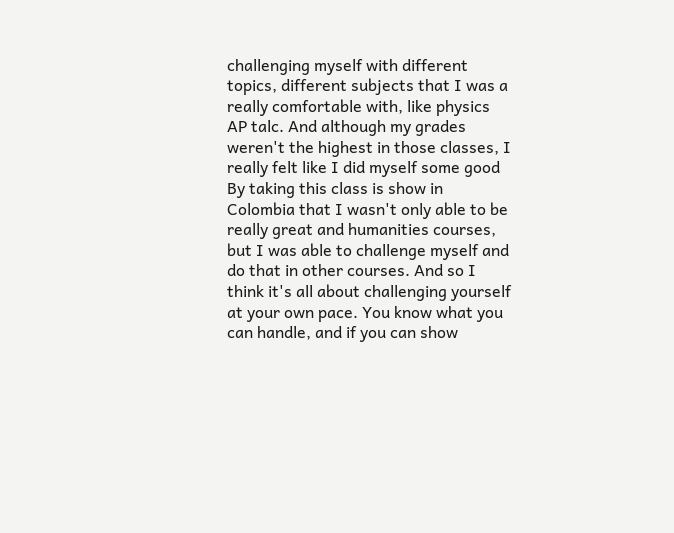challenging myself with different topics, different subjects that I was a really comfortable with, like physics AP talc. And although my grades weren't the highest in those classes, I really felt like I did myself some good By taking this class is show in Colombia that I wasn't only able to be really great and humanities courses, but I was able to challenge myself and do that in other courses. And so I think it's all about challenging yourself at your own pace. You know what you can handle, and if you can show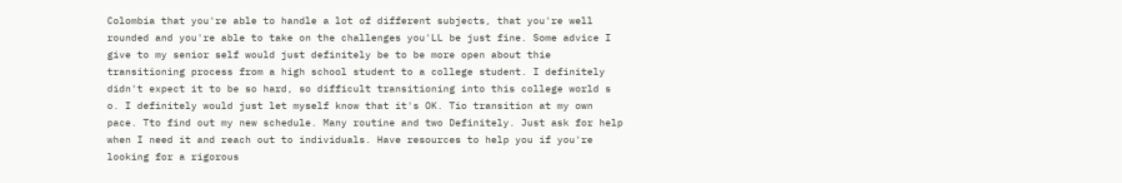Colombia that you're able to handle a lot of different subjects, that you're well rounded and you're able to take on the challenges you'LL be just fine. Some advice I give to my senior self would just definitely be to be more open about thie transitioning process from a high school student to a college student. I definitely didn't expect it to be so hard, so difficult transitioning into this college world s o. I definitely would just let myself know that it's OK. Tio transition at my own pace. Tto find out my new schedule. Many routine and two Definitely. Just ask for help when I need it and reach out to individuals. Have resources to help you if you're looking for a rigorous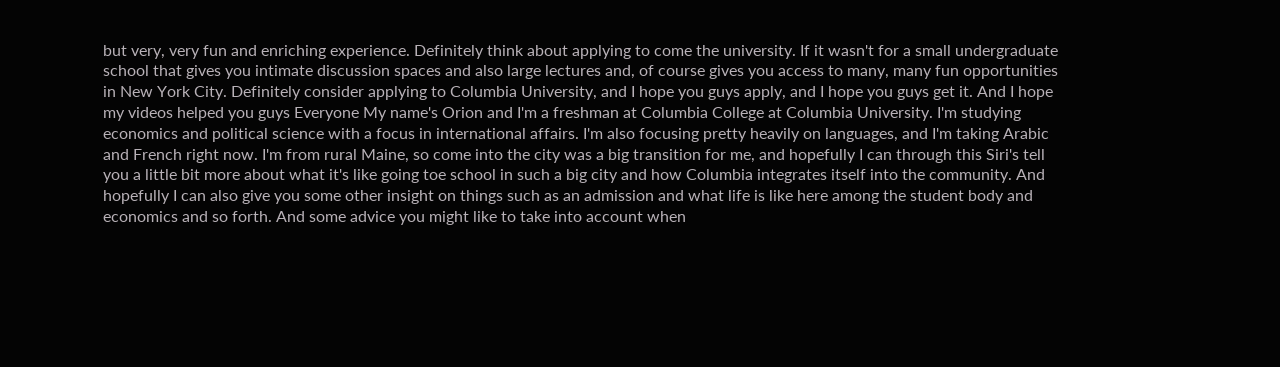but very, very fun and enriching experience. Definitely think about applying to come the university. If it wasn't for a small undergraduate school that gives you intimate discussion spaces and also large lectures and, of course gives you access to many, many fun opportunities in New York City. Definitely consider applying to Columbia University, and I hope you guys apply, and I hope you guys get it. And I hope my videos helped you guys Everyone My name's Orion and I'm a freshman at Columbia College at Columbia University. I'm studying economics and political science with a focus in international affairs. I'm also focusing pretty heavily on languages, and I'm taking Arabic and French right now. I'm from rural Maine, so come into the city was a big transition for me, and hopefully I can through this Siri's tell you a little bit more about what it's like going toe school in such a big city and how Columbia integrates itself into the community. And hopefully I can also give you some other insight on things such as an admission and what life is like here among the student body and economics and so forth. And some advice you might like to take into account when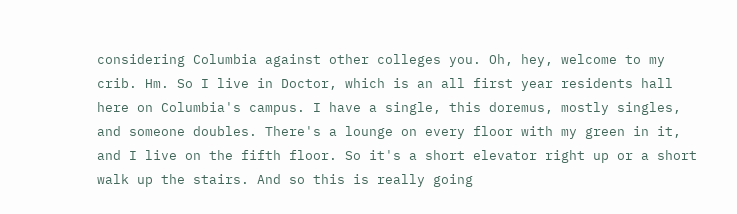considering Columbia against other colleges you. Oh, hey, welcome to my crib. Hm. So I live in Doctor, which is an all first year residents hall here on Columbia's campus. I have a single, this doremus, mostly singles, and someone doubles. There's a lounge on every floor with my green in it, and I live on the fifth floor. So it's a short elevator right up or a short walk up the stairs. And so this is really going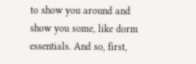to show you around and show you some, like dorm essentials. And so, first,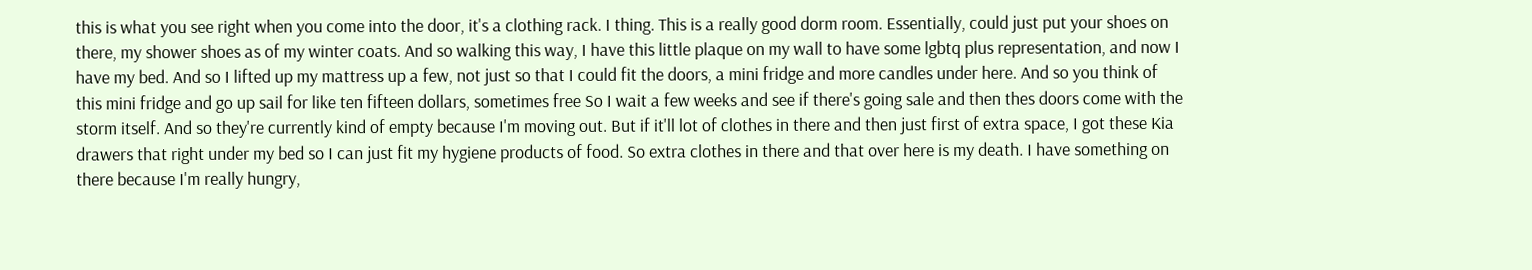this is what you see right when you come into the door, it's a clothing rack. I thing. This is a really good dorm room. Essentially, could just put your shoes on there, my shower shoes as of my winter coats. And so walking this way, I have this little plaque on my wall to have some lgbtq plus representation, and now I have my bed. And so I lifted up my mattress up a few, not just so that I could fit the doors, a mini fridge and more candles under here. And so you think of this mini fridge and go up sail for like ten fifteen dollars, sometimes free So I wait a few weeks and see if there's going sale and then thes doors come with the storm itself. And so they're currently kind of empty because I'm moving out. But if it'll lot of clothes in there and then just first of extra space, I got these Kia drawers that right under my bed so I can just fit my hygiene products of food. So extra clothes in there and that over here is my death. I have something on there because I'm really hungry,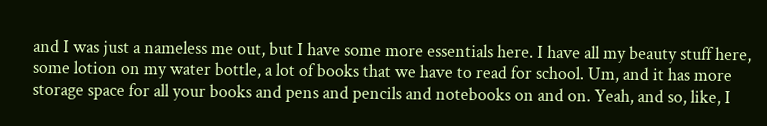and I was just a nameless me out, but I have some more essentials here. I have all my beauty stuff here, some lotion on my water bottle, a lot of books that we have to read for school. Um, and it has more storage space for all your books and pens and pencils and notebooks on and on. Yeah, and so, like, I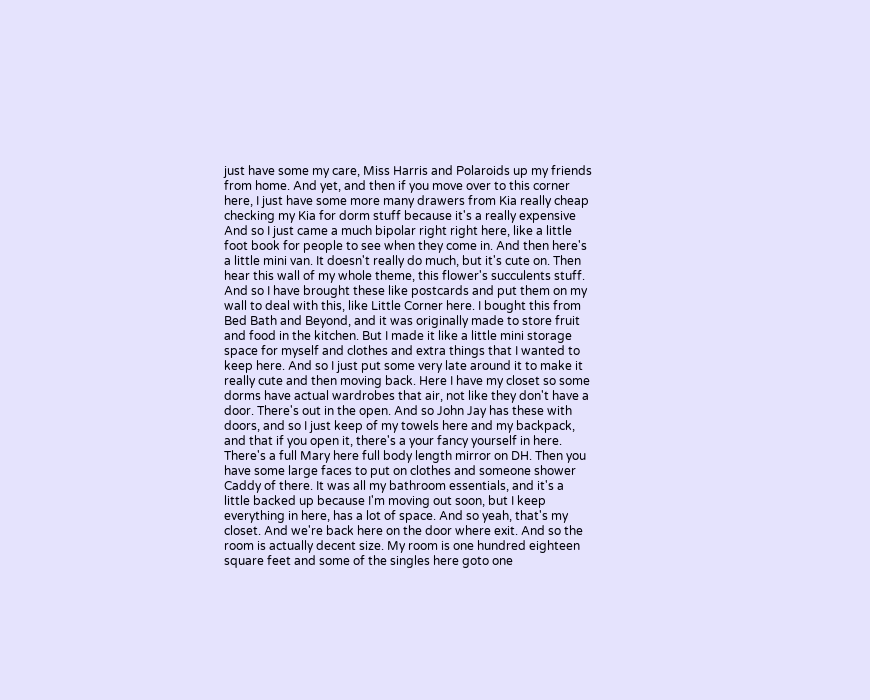just have some my care, Miss Harris and Polaroids up my friends from home. And yet, and then if you move over to this corner here, I just have some more many drawers from Kia really cheap checking my Kia for dorm stuff because it's a really expensive And so I just came a much bipolar right right here, like a little foot book for people to see when they come in. And then here's a little mini van. It doesn't really do much, but it's cute on. Then hear this wall of my whole theme, this flower's succulents stuff. And so I have brought these like postcards and put them on my wall to deal with this, like Little Corner here. I bought this from Bed Bath and Beyond, and it was originally made to store fruit and food in the kitchen. But I made it like a little mini storage space for myself and clothes and extra things that I wanted to keep here. And so I just put some very late around it to make it really cute and then moving back. Here I have my closet so some dorms have actual wardrobes that air, not like they don't have a door. There's out in the open. And so John Jay has these with doors, and so I just keep of my towels here and my backpack, and that if you open it, there's a your fancy yourself in here. There's a full Mary here full body length mirror on DH. Then you have some large faces to put on clothes and someone shower Caddy of there. It was all my bathroom essentials, and it's a little backed up because I'm moving out soon, but I keep everything in here, has a lot of space. And so yeah, that's my closet. And we're back here on the door where exit. And so the room is actually decent size. My room is one hundred eighteen square feet and some of the singles here goto one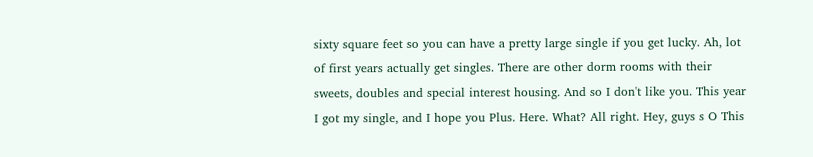sixty square feet so you can have a pretty large single if you get lucky. Ah, lot of first years actually get singles. There are other dorm rooms with their sweets, doubles and special interest housing. And so I don't like you. This year I got my single, and I hope you Plus. Here. What? All right. Hey, guys s O This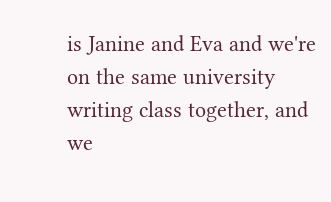is Janine and Eva and we're on the same university writing class together, and we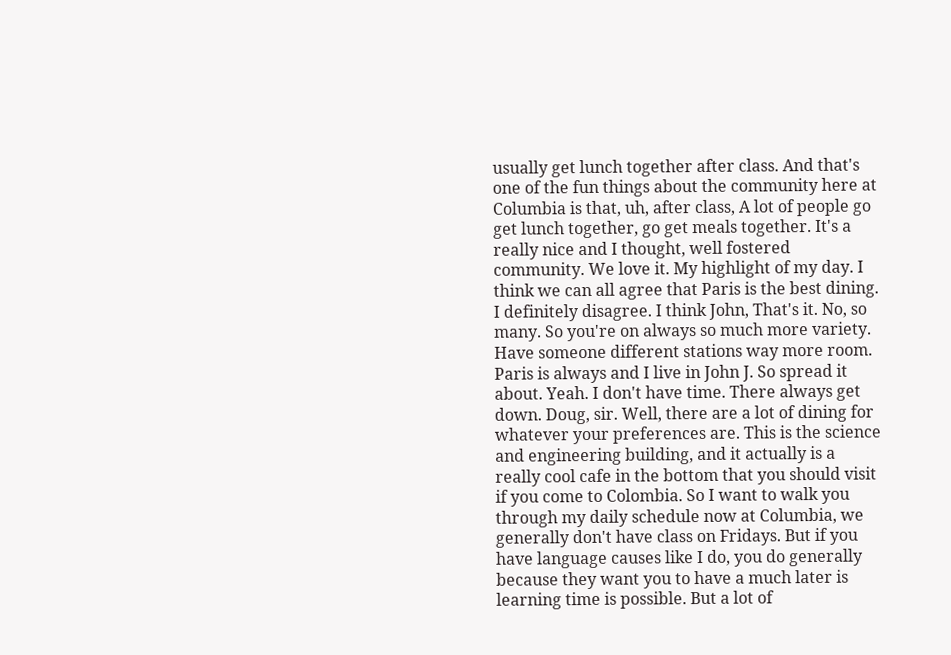usually get lunch together after class. And that's one of the fun things about the community here at Columbia is that, uh, after class, A lot of people go get lunch together, go get meals together. It's a really nice and I thought, well fostered community. We love it. My highlight of my day. I think we can all agree that Paris is the best dining. I definitely disagree. I think John, That's it. No, so many. So you're on always so much more variety. Have someone different stations way more room. Paris is always and I live in John J. So spread it about. Yeah. I don't have time. There always get down. Doug, sir. Well, there are a lot of dining for whatever your preferences are. This is the science and engineering building, and it actually is a really cool cafe in the bottom that you should visit if you come to Colombia. So I want to walk you through my daily schedule now at Columbia, we generally don't have class on Fridays. But if you have language causes like I do, you do generally because they want you to have a much later is learning time is possible. But a lot of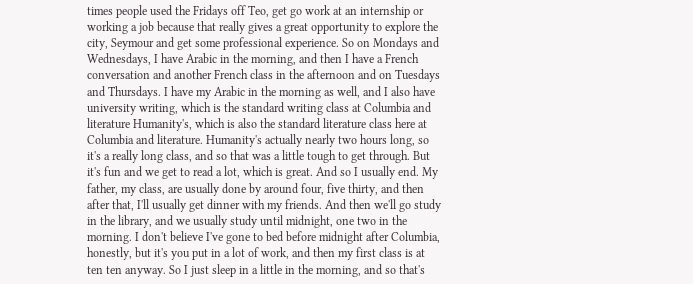times people used the Fridays off Teo, get go work at an internship or working a job because that really gives a great opportunity to explore the city, Seymour and get some professional experience. So on Mondays and Wednesdays, I have Arabic in the morning, and then I have a French conversation and another French class in the afternoon and on Tuesdays and Thursdays. I have my Arabic in the morning as well, and I also have university writing, which is the standard writing class at Columbia and literature Humanity's, which is also the standard literature class here at Columbia and literature. Humanity's actually nearly two hours long, so it's a really long class, and so that was a little tough to get through. But it's fun and we get to read a lot, which is great. And so I usually end. My father, my class, are usually done by around four, five thirty, and then after that, I'll usually get dinner with my friends. And then we'll go study in the library, and we usually study until midnight, one two in the morning. I don't believe I've gone to bed before midnight after Columbia, honestly, but it's you put in a lot of work, and then my first class is at ten ten anyway. So I just sleep in a little in the morning, and so that's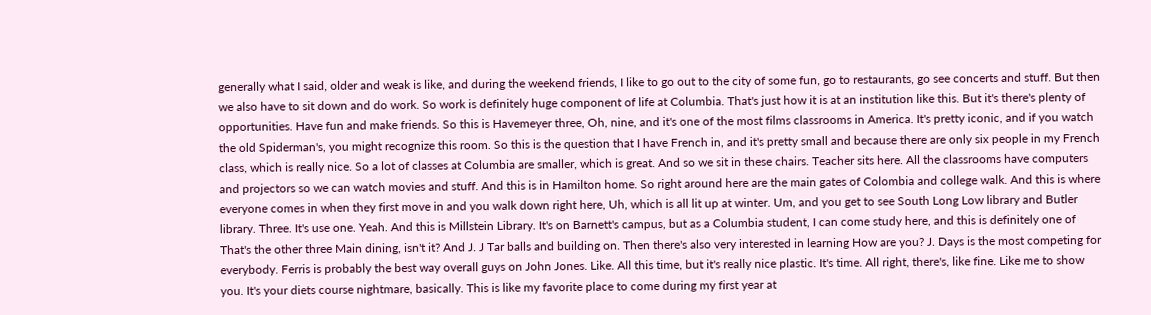generally what I said, older and weak is like, and during the weekend friends, I like to go out to the city of some fun, go to restaurants, go see concerts and stuff. But then we also have to sit down and do work. So work is definitely huge component of life at Columbia. That's just how it is at an institution like this. But it's there's plenty of opportunities. Have fun and make friends. So this is Havemeyer three, Oh, nine, and it's one of the most films classrooms in America. It's pretty iconic, and if you watch the old Spiderman's, you might recognize this room. So this is the question that I have French in, and it's pretty small and because there are only six people in my French class, which is really nice. So a lot of classes at Columbia are smaller, which is great. And so we sit in these chairs. Teacher sits here. All the classrooms have computers and projectors so we can watch movies and stuff. And this is in Hamilton home. So right around here are the main gates of Colombia and college walk. And this is where everyone comes in when they first move in and you walk down right here, Uh, which is all lit up at winter. Um, and you get to see South Long Low library and Butler library. Three. It's use one. Yeah. And this is Millstein Library. It's on Barnett's campus, but as a Columbia student, I can come study here, and this is definitely one of That's the other three Main dining, isn't it? And J. J Tar balls and building on. Then there's also very interested in learning How are you? J. Days is the most competing for everybody. Ferris is probably the best way overall guys on John Jones. Like. All this time, but it's really nice plastic. It's time. All right, there's, like fine. Like me to show you. It's your diets course nightmare, basically. This is like my favorite place to come during my first year at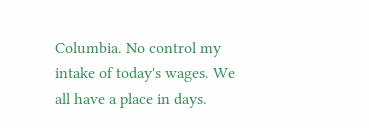Columbia. No control my intake of today's wages. We all have a place in days.